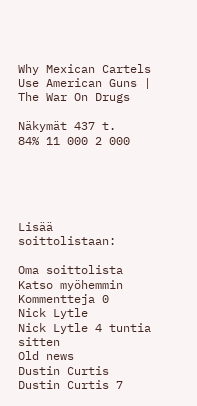Why Mexican Cartels Use American Guns | The War On Drugs

Näkymät 437 t.
84% 11 000 2 000





Lisää soittolistaan:

Oma soittolista
Katso myöhemmin
Kommentteja 0
Nick Lytle
Nick Lytle 4 tuntia sitten
Old news
Dustin Curtis
Dustin Curtis 7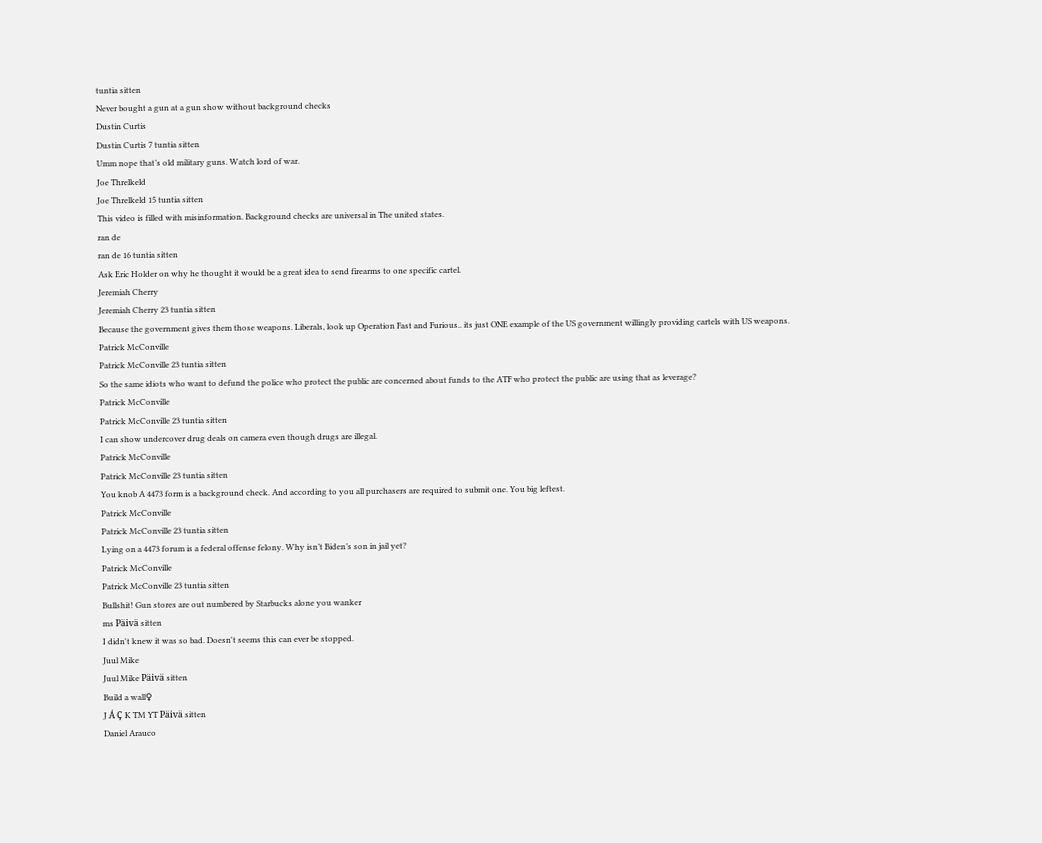tuntia sitten
Never bought a gun at a gun show without background checks
Dustin Curtis
Dustin Curtis 7 tuntia sitten
Umm nope that’s old military guns. Watch lord of war.
Joe Threlkeld
Joe Threlkeld 15 tuntia sitten
This video is filled with misinformation. Background checks are universal in The united states.
ran de
ran de 16 tuntia sitten
Ask Eric Holder on why he thought it would be a great idea to send firearms to one specific cartel.
Jeremiah Cherry
Jeremiah Cherry 23 tuntia sitten
Because the government gives them those weapons. Liberals, look up Operation Fast and Furious.. its just ONE example of the US government willingly providing cartels with US weapons.
Patrick McConville
Patrick McConville 23 tuntia sitten
So the same idiots who want to defund the police who protect the public are concerned about funds to the ATF who protect the public are using that as leverage?
Patrick McConville
Patrick McConville 23 tuntia sitten
I can show undercover drug deals on camera even though drugs are illegal.
Patrick McConville
Patrick McConville 23 tuntia sitten
You knob A 4473 form is a background check. And according to you all purchasers are required to submit one. You big leftest.
Patrick McConville
Patrick McConville 23 tuntia sitten
Lying on a 4473 forum is a federal offense felony. Why isn’t Biden’s son in jail yet?
Patrick McConville
Patrick McConville 23 tuntia sitten
Bullshit! Gun stores are out numbered by Starbucks alone you wanker
ms Päivä sitten
I didn't knew it was so bad. Doesn't seems this can ever be stopped.
Juul Mike
Juul Mike Päivä sitten
Build a wall♀
J Á Ç K TM YT Päivä sitten
Daniel Arauco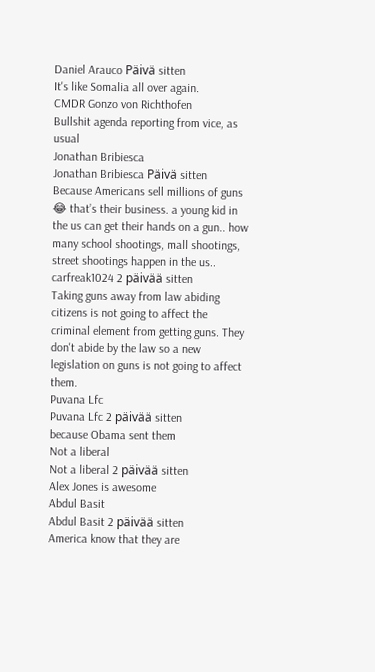Daniel Arauco Päivä sitten
It's like Somalia all over again.
CMDR Gonzo von Richthofen
Bullshit agenda reporting from vice, as usual
Jonathan Bribiesca
Jonathan Bribiesca Päivä sitten
Because Americans sell millions of guns 😂 that’s their business. a young kid in the us can get their hands on a gun.. how many school shootings, mall shootings, street shootings happen in the us..
carfreak1024 2 päivää sitten
Taking guns away from law abiding citizens is not going to affect the criminal element from getting guns. They don't abide by the law so a new legislation on guns is not going to affect them.
Puvana Lfc
Puvana Lfc 2 päivää sitten
because Obama sent them
Not a liberal
Not a liberal 2 päivää sitten
Alex Jones is awesome
Abdul Basit
Abdul Basit 2 päivää sitten
America know that they are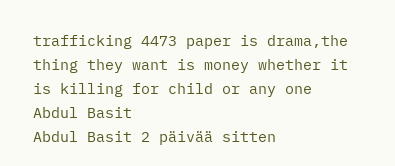trafficking 4473 paper is drama,the thing they want is money whether it is killing for child or any one
Abdul Basit
Abdul Basit 2 päivää sitten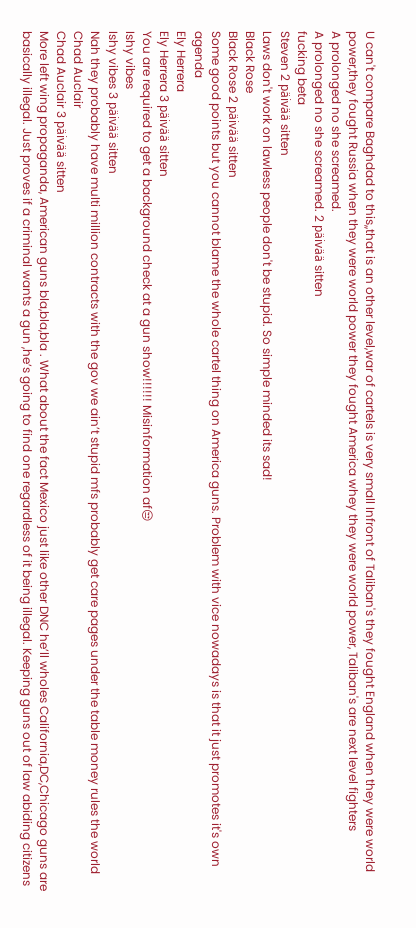U can't compare Baghdad to this,,that is an other level,war of cartels is very small Infront of Taliban's they fought England when they were world power,they fought Russia when they were world power they fought America whey they were world power, Taliban's are next level fighters
A prolonged no she screamed.
A prolonged no she screamed. 2 päivää sitten
fucking beta
Steven 2 päivää sitten
Laws don't work on lawless people don't be stupid. So simple minded its sad!
Black Rose
Black Rose 2 päivää sitten
Some good points but you cannot blame the whole cartel thing on America guns. Problem with vice nowadays is that it just promotes it's own agenda
Ely Herrera
Ely Herrera 3 päivää sitten
You are required to get a background check at a gun show!!!!!! Misinformation af😒
Ishy vibes
Ishy vibes 3 päivää sitten
Nah they probably have multi million contracts with the gov we ain’t stupid mfs probably get care pages under the table money rules the world
Chad Auclair
Chad Auclair 3 päivää sitten
More left wing propaganda, American guns bla,bla,bla . What about the fact Mexico just like other DNC he’ll wholes California,DC,Chicago guns are basically illegal. Just proves if a criminal wants a gun ,he’s going to find one regardless of it being illegal. Keeping guns out of law abiding citizens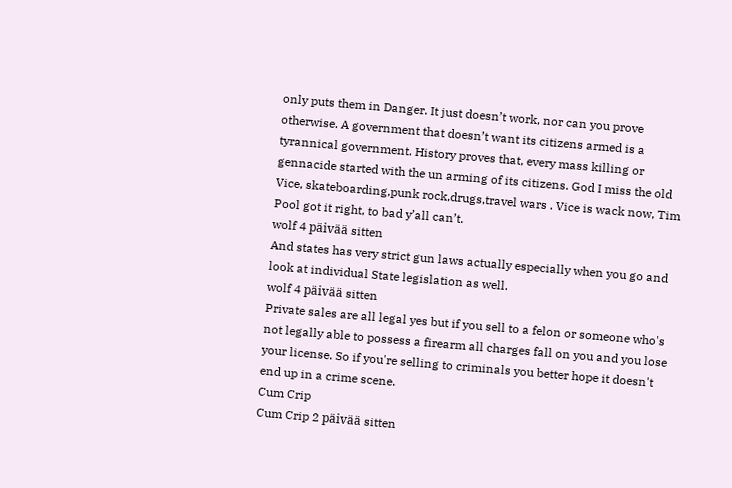only puts them in Danger. It just doesn’t work, nor can you prove otherwise. A government that doesn’t want its citizens armed is a tyrannical government. History proves that, every mass killing or gennacide started with the un arming of its citizens. God I miss the old Vice, skateboarding,punk rock,drugs,travel wars . Vice is wack now, Tim Pool got it right, to bad y’all can’t.
wolf 4 päivää sitten
And states has very strict gun laws actually especially when you go and look at individual State legislation as well.
wolf 4 päivää sitten
Private sales are all legal yes but if you sell to a felon or someone who's not legally able to possess a firearm all charges fall on you and you lose your license. So if you're selling to criminals you better hope it doesn't end up in a crime scene.
Cum Crip
Cum Crip 2 päivää sitten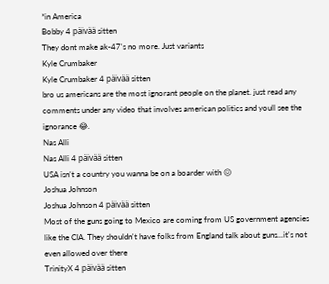*in America
Bobby 4 päivää sitten
They dont make ak-47's no more. Just variants
Kyle Crumbaker
Kyle Crumbaker 4 päivää sitten
bro us americans are the most ignorant people on the planet. just read any comments under any video that involves american politics and youll see the ignorance 😂.
Nas Alli
Nas Alli 4 päivää sitten
USA isn’t a country you wanna be on a boarder with 😖
Joshua Johnson
Joshua Johnson 4 päivää sitten
Most of the guns going to Mexico are coming from US government agencies like the CIA. They shouldn't have folks from England talk about guns...it's not even allowed over there
TrinityX 4 päivää sitten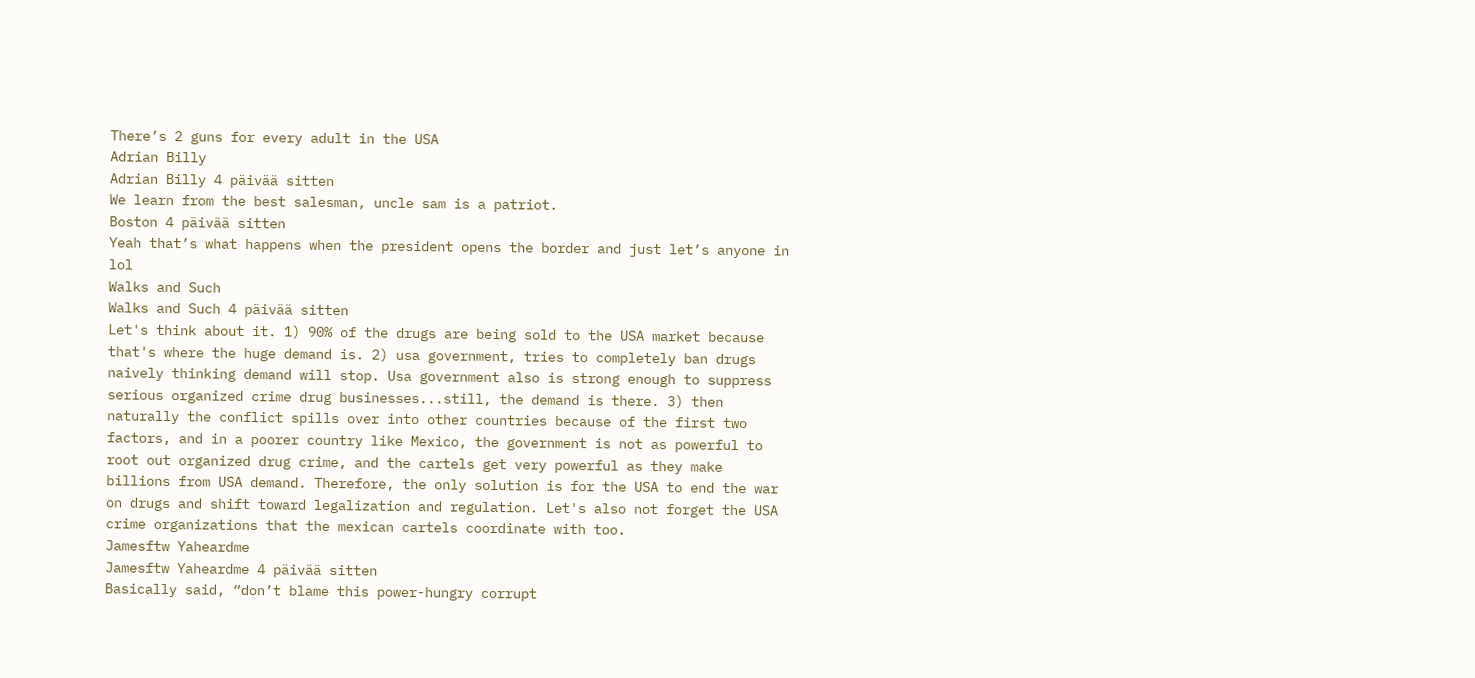There’s 2 guns for every adult in the USA
Adrian Billy
Adrian Billy 4 päivää sitten
We learn from the best salesman, uncle sam is a patriot.
Boston 4 päivää sitten
Yeah that’s what happens when the president opens the border and just let’s anyone in lol
Walks and Such
Walks and Such 4 päivää sitten
Let's think about it. 1) 90% of the drugs are being sold to the USA market because that's where the huge demand is. 2) usa government, tries to completely ban drugs naively thinking demand will stop. Usa government also is strong enough to suppress serious organized crime drug businesses...still, the demand is there. 3) then naturally the conflict spills over into other countries because of the first two factors, and in a poorer country like Mexico, the government is not as powerful to root out organized drug crime, and the cartels get very powerful as they make billions from USA demand. Therefore, the only solution is for the USA to end the war on drugs and shift toward legalization and regulation. Let's also not forget the USA crime organizations that the mexican cartels coordinate with too.
Jamesftw Yaheardme
Jamesftw Yaheardme 4 päivää sitten
Basically said, “don’t blame this power-hungry corrupt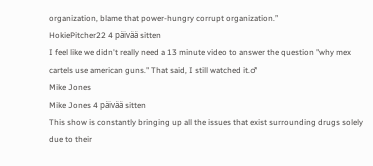organization, blame that power-hungry corrupt organization.”
HokiePitcher22 4 päivää sitten
I feel like we didn't really need a 13 minute video to answer the question "why mex cartels use american guns." That said, I still watched it.♂
Mike Jones
Mike Jones 4 päivää sitten
This show is constantly bringing up all the issues that exist surrounding drugs solely due to their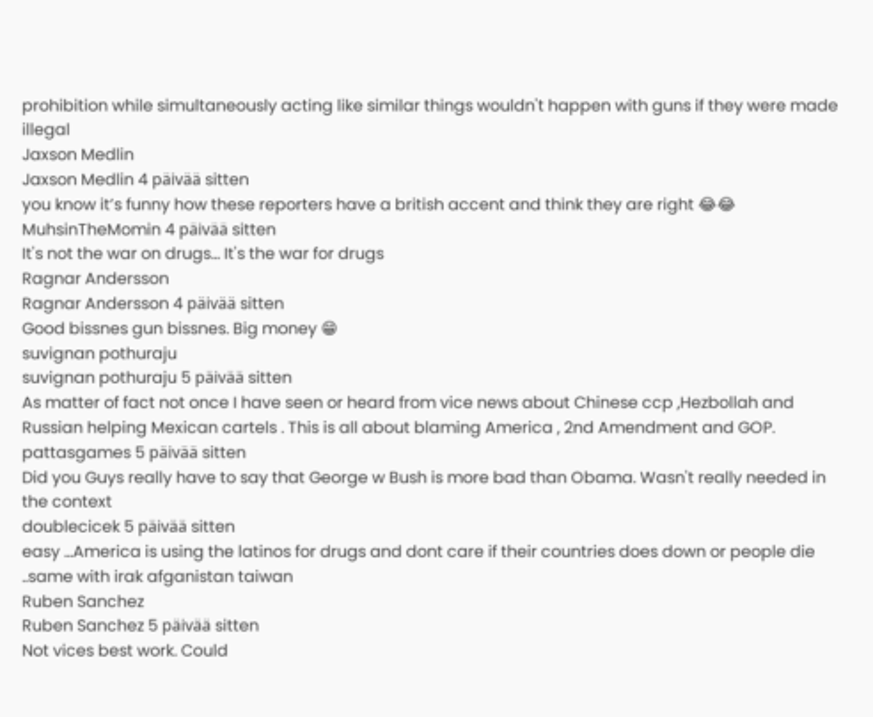prohibition while simultaneously acting like similar things wouldn't happen with guns if they were made illegal
Jaxson Medlin
Jaxson Medlin 4 päivää sitten
you know it’s funny how these reporters have a british accent and think they are right 😂😂
MuhsinTheMomin 4 päivää sitten
It's not the war on drugs... It's the war for drugs
Ragnar Andersson
Ragnar Andersson 4 päivää sitten
Good bissnes gun bissnes. Big money 😁
suvignan pothuraju
suvignan pothuraju 5 päivää sitten
As matter of fact not once I have seen or heard from vice news about Chinese ccp ,Hezbollah and Russian helping Mexican cartels . This is all about blaming America , 2nd Amendment and GOP.
pattasgames 5 päivää sitten
Did you Guys really have to say that George w Bush is more bad than Obama. Wasn't really needed in the context
doublecicek 5 päivää sitten
easy …America is using the latinos for drugs and dont care if their countries does down or people die ..same with irak afganistan taiwan
Ruben Sanchez
Ruben Sanchez 5 päivää sitten
Not vices best work. Could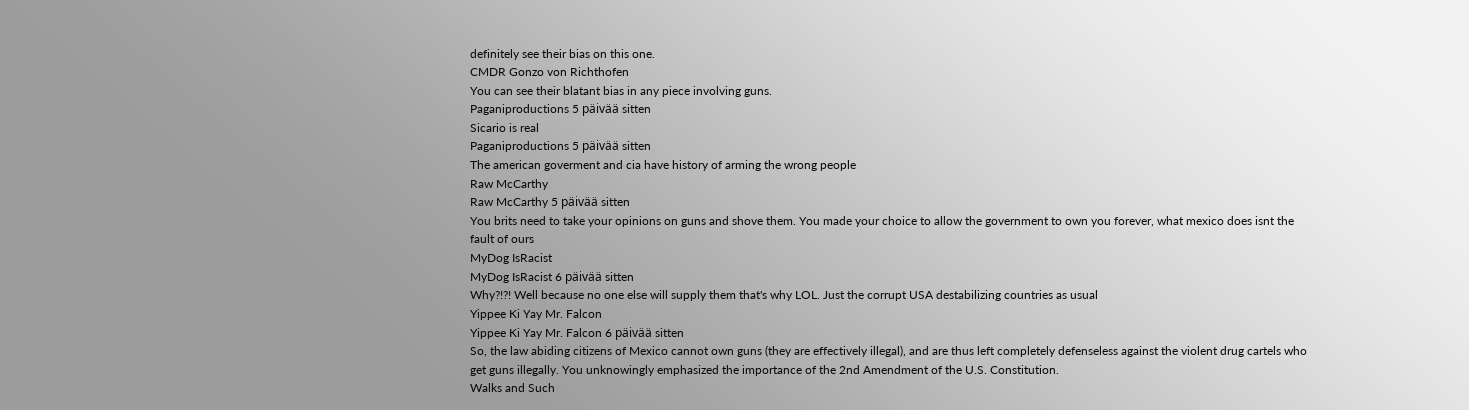definitely see their bias on this one.
CMDR Gonzo von Richthofen
You can see their blatant bias in any piece involving guns.
Paganiproductions 5 päivää sitten
Sicario is real
Paganiproductions 5 päivää sitten
The american goverment and cia have history of arming the wrong people
Raw McCarthy
Raw McCarthy 5 päivää sitten
You brits need to take your opinions on guns and shove them. You made your choice to allow the government to own you forever, what mexico does isnt the fault of ours
MyDog IsRacist
MyDog IsRacist 6 päivää sitten
Why?!?! Well because no one else will supply them that's why LOL. Just the corrupt USA destabilizing countries as usual
Yippee Ki Yay Mr. Falcon
Yippee Ki Yay Mr. Falcon 6 päivää sitten
So, the law abiding citizens of Mexico cannot own guns (they are effectively illegal), and are thus left completely defenseless against the violent drug cartels who get guns illegally. You unknowingly emphasized the importance of the 2nd Amendment of the U.S. Constitution.
Walks and Such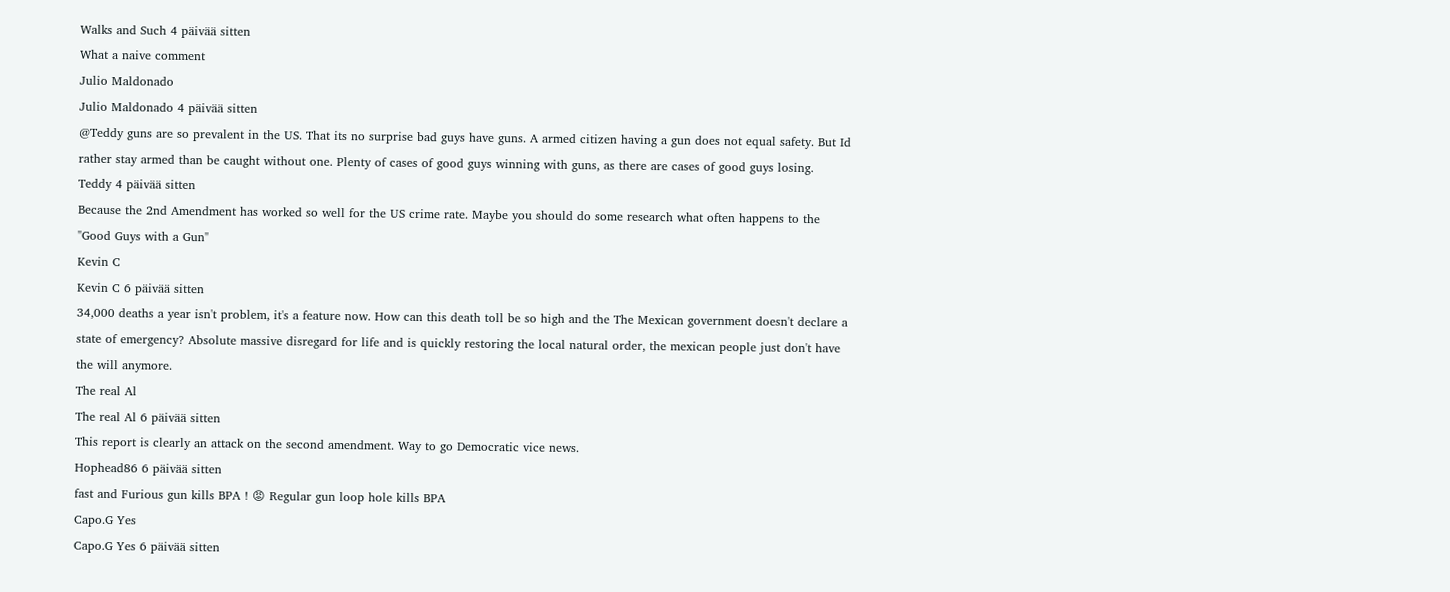Walks and Such 4 päivää sitten
What a naive comment
Julio Maldonado
Julio Maldonado 4 päivää sitten
@Teddy guns are so prevalent in the US. That its no surprise bad guys have guns. A armed citizen having a gun does not equal safety. But Id rather stay armed than be caught without one. Plenty of cases of good guys winning with guns, as there are cases of good guys losing.
Teddy 4 päivää sitten
Because the 2nd Amendment has worked so well for the US crime rate. Maybe you should do some research what often happens to the "Good Guys with a Gun"
Kevin C
Kevin C 6 päivää sitten
34,000 deaths a year isn't problem, it's a feature now. How can this death toll be so high and the The Mexican government doesn't declare a state of emergency? Absolute massive disregard for life and is quickly restoring the local natural order, the mexican people just don't have the will anymore.
The real Al
The real Al 6 päivää sitten
This report is clearly an attack on the second amendment. Way to go Democratic vice news.
Hophead86 6 päivää sitten
fast and Furious gun kills BPA ! 😡 Regular gun loop hole kills BPA
Capo.G Yes
Capo.G Yes 6 päivää sitten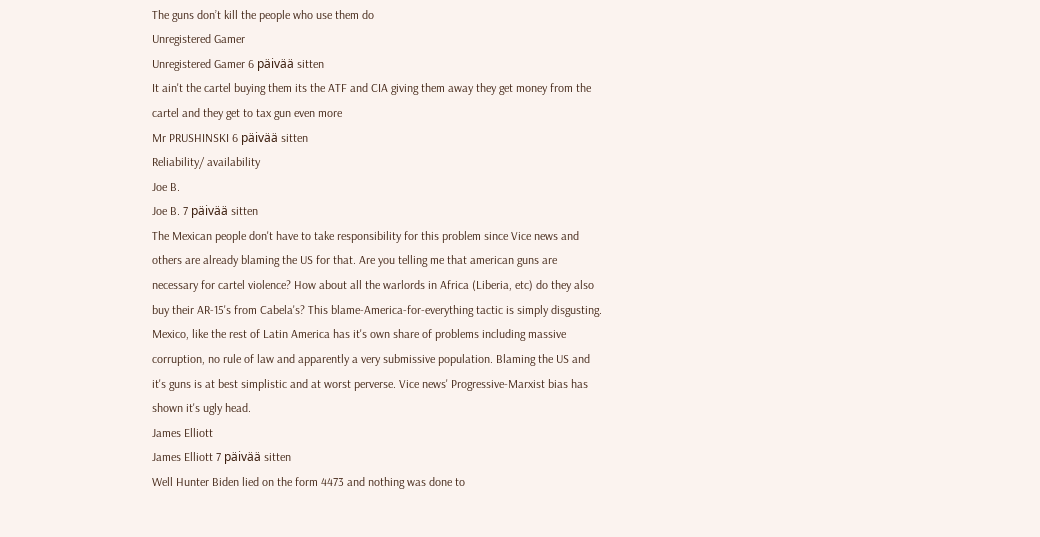The guns don’t kill the people who use them do
Unregistered Gamer
Unregistered Gamer 6 päivää sitten
It ain't the cartel buying them its the ATF and CIA giving them away they get money from the cartel and they get to tax gun even more
Mr PRUSHINSKI 6 päivää sitten
Reliability/ availability
Joe B.
Joe B. 7 päivää sitten
The Mexican people don't have to take responsibility for this problem since Vice news and others are already blaming the US for that. Are you telling me that american guns are necessary for cartel violence? How about all the warlords in Africa (Liberia, etc) do they also buy their AR-15's from Cabela's? This blame-America-for-everything tactic is simply disgusting. Mexico, like the rest of Latin America has it's own share of problems including massive corruption, no rule of law and apparently a very submissive population. Blaming the US and it's guns is at best simplistic and at worst perverse. Vice news' Progressive-Marxist bias has shown it's ugly head.
James Elliott
James Elliott 7 päivää sitten
Well Hunter Biden lied on the form 4473 and nothing was done to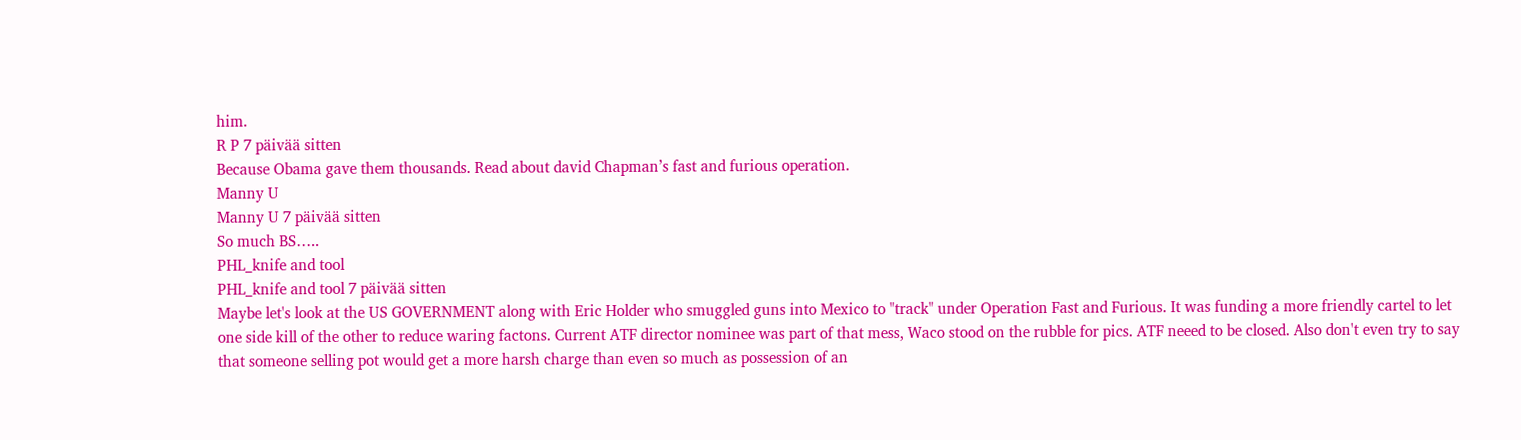him.
R P 7 päivää sitten
Because Obama gave them thousands. Read about david Chapman’s fast and furious operation.
Manny U
Manny U 7 päivää sitten
So much BS…..
PHL_knife and tool
PHL_knife and tool 7 päivää sitten
Maybe let's look at the US GOVERNMENT along with Eric Holder who smuggled guns into Mexico to "track" under Operation Fast and Furious. It was funding a more friendly cartel to let one side kill of the other to reduce waring factons. Current ATF director nominee was part of that mess, Waco stood on the rubble for pics. ATF neeed to be closed. Also don't even try to say that someone selling pot would get a more harsh charge than even so much as possession of an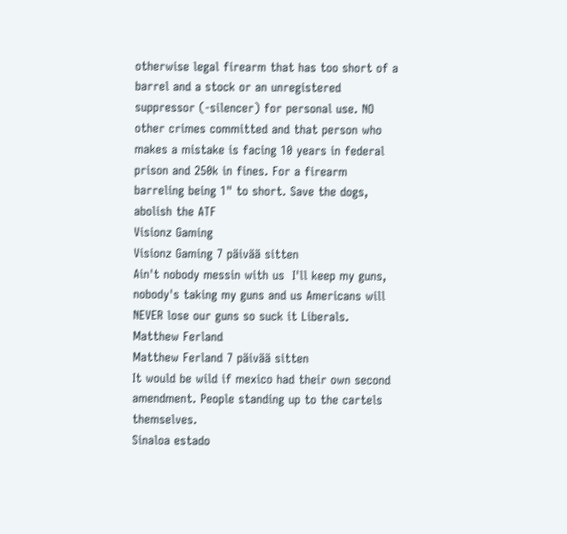otherwise legal firearm that has too short of a barrel and a stock or an unregistered suppressor (-silencer) for personal use. NO other crimes committed and that person who makes a mistake is facing 10 years in federal prison and 250k in fines. For a firearm barreling being 1" to short. Save the dogs, abolish the ATF
Visionz Gaming
Visionz Gaming 7 päivää sitten
Ain't nobody messin with us  I'll keep my guns, nobody's taking my guns and us Americans will NEVER lose our guns so suck it Liberals.
Matthew Ferland
Matthew Ferland 7 päivää sitten
It would be wild if mexico had their own second amendment. People standing up to the cartels themselves.
Sinaloa estado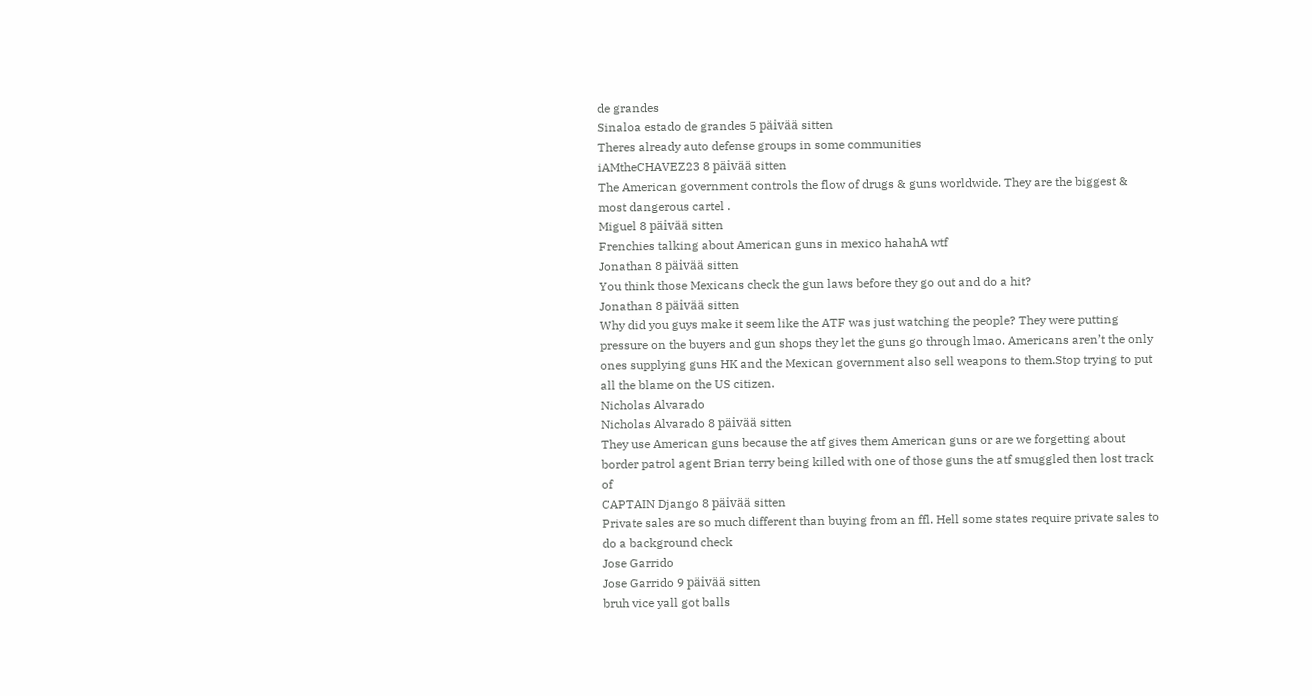de grandes
Sinaloa estado de grandes 5 päivää sitten
Theres already auto defense groups in some communities
iAMtheCHAVEZ23 8 päivää sitten
The American government controls the flow of drugs & guns worldwide. They are the biggest & most dangerous cartel .
Miguel 8 päivää sitten
Frenchies talking about American guns in mexico hahahA wtf
Jonathan 8 päivää sitten
You think those Mexicans check the gun laws before they go out and do a hit?
Jonathan 8 päivää sitten
Why did you guys make it seem like the ATF was just watching the people? They were putting pressure on the buyers and gun shops they let the guns go through lmao. Americans aren’t the only ones supplying guns HK and the Mexican government also sell weapons to them.Stop trying to put all the blame on the US citizen.
Nicholas Alvarado
Nicholas Alvarado 8 päivää sitten
They use American guns because the atf gives them American guns or are we forgetting about border patrol agent Brian terry being killed with one of those guns the atf smuggled then lost track of
CAPTAIN Django 8 päivää sitten
Private sales are so much different than buying from an ffl. Hell some states require private sales to do a background check
Jose Garrido
Jose Garrido 9 päivää sitten
bruh vice yall got balls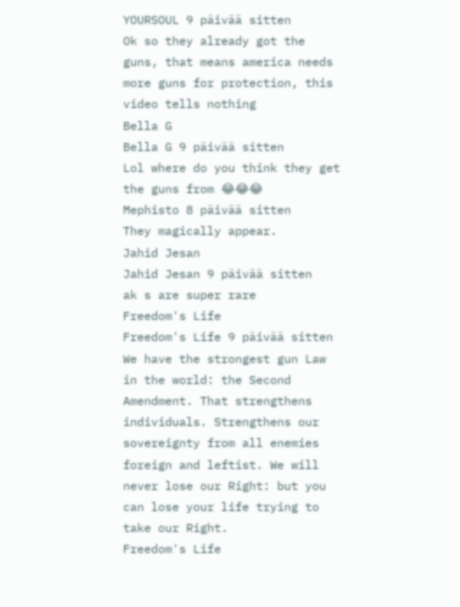YOURSOUL 9 päivää sitten
Ok so they already got the guns, that means america needs more guns for protection, this video tells nothing
Bella G
Bella G 9 päivää sitten
Lol where do you think they get the guns from 😂😂😂
Mephisto 8 päivää sitten
They magically appear.
Jahid Jesan
Jahid Jesan 9 päivää sitten
ak s are super rare
Freedom's Life
Freedom's Life 9 päivää sitten
We have the strongest gun Law in the world: the Second Amendment. That strengthens individuals. Strengthens our sovereignty from all enemies foreign and leftist. We will never lose our Right: but you can lose your life trying to take our Right.
Freedom's Life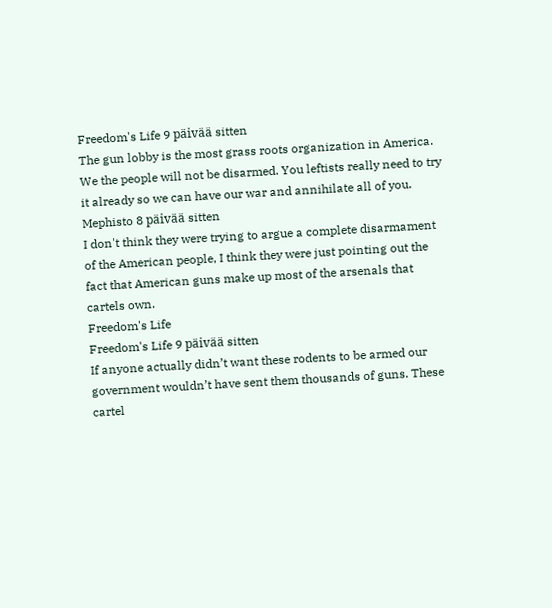Freedom's Life 9 päivää sitten
The gun lobby is the most grass roots organization in America. We the people will not be disarmed. You leftists really need to try it already so we can have our war and annihilate all of you.
Mephisto 8 päivää sitten
I don't think they were trying to argue a complete disarmament of the American people, I think they were just pointing out the fact that American guns make up most of the arsenals that cartels own.
Freedom's Life
Freedom's Life 9 päivää sitten
If anyone actually didn’t want these rodents to be armed our government wouldn’t have sent them thousands of guns. These cartel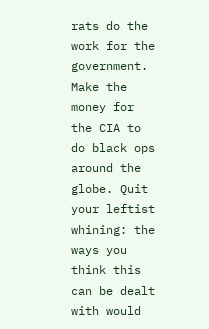rats do the work for the government. Make the money for the CIA to do black ops around the globe. Quit your leftist whining: the ways you think this can be dealt with would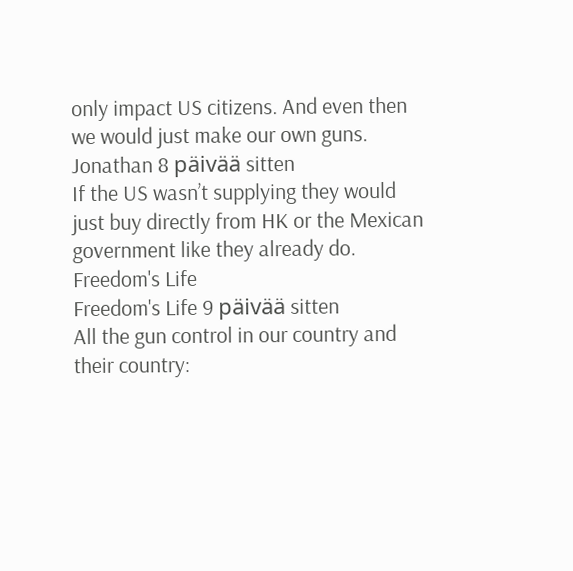only impact US citizens. And even then we would just make our own guns.
Jonathan 8 päivää sitten
If the US wasn’t supplying they would just buy directly from HK or the Mexican government like they already do.
Freedom's Life
Freedom's Life 9 päivää sitten
All the gun control in our country and their country: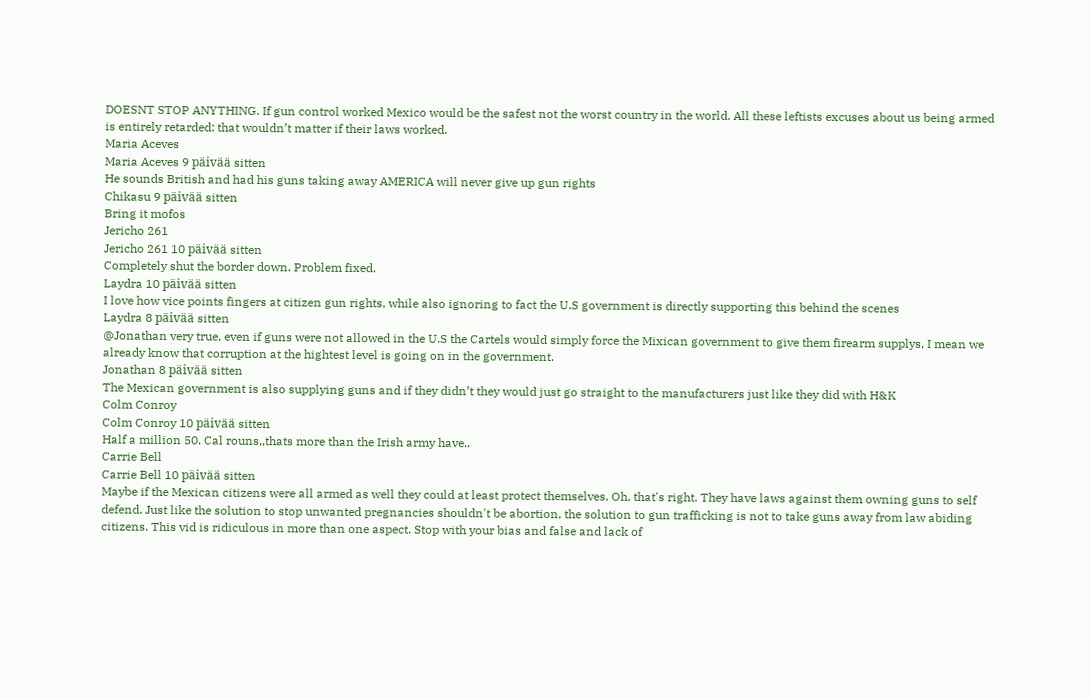DOESNT STOP ANYTHING. If gun control worked Mexico would be the safest not the worst country in the world. All these leftists excuses about us being armed is entirely retarded: that wouldn’t matter if their laws worked.
Maria Aceves
Maria Aceves 9 päivää sitten
He sounds British and had his guns taking away AMERICA will never give up gun rights
Chikasu 9 päivää sitten
Bring it mofos
Jericho 261
Jericho 261 10 päivää sitten
Completely shut the border down. Problem fixed.
Laydra 10 päivää sitten
I love how vice points fingers at citizen gun rights, while also ignoring to fact the U.S government is directly supporting this behind the scenes
Laydra 8 päivää sitten
@Jonathan very true, even if guns were not allowed in the U.S the Cartels would simply force the Mixican government to give them firearm supplys, I mean we already know that corruption at the hightest level is going on in the government.
Jonathan 8 päivää sitten
The Mexican government is also supplying guns and if they didn’t they would just go straight to the manufacturers just like they did with H&K
Colm Conroy
Colm Conroy 10 päivää sitten
Half a million 50. Cal rouns,,thats more than the Irish army have..
Carrie Bell
Carrie Bell 10 päivää sitten
Maybe if the Mexican citizens were all armed as well they could at least protect themselves. Oh, that's right. They have laws against them owning guns to self defend. Just like the solution to stop unwanted pregnancies shouldn't be abortion, the solution to gun trafficking is not to take guns away from law abiding citizens. This vid is ridiculous in more than one aspect. Stop with your bias and false and lack of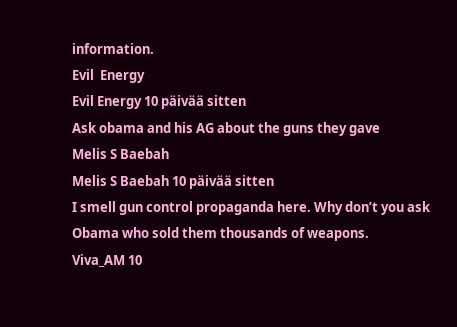information.
Evil  Energy
Evil Energy 10 päivää sitten
Ask obama and his AG about the guns they gave
Melis S Baebah
Melis S Baebah 10 päivää sitten
I smell gun control propaganda here. Why don’t you ask Obama who sold them thousands of weapons.
Viva_AM 10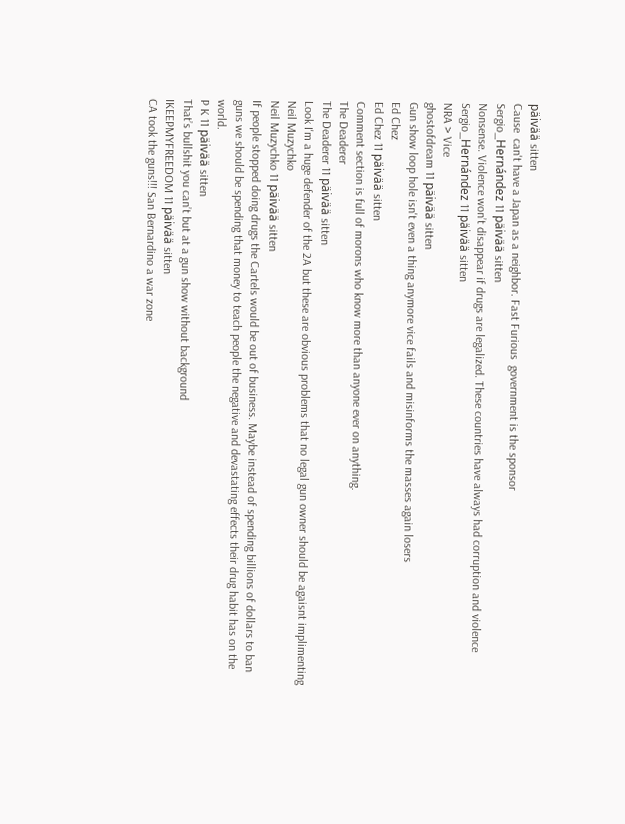päivää sitten
Cause  can't have a Japan as a neighbor. Fast Furious  government is the sponsor
Sergio_Hernández 11 päivää sitten
Nonsense. Violence won’t disappear if drugs are legalized. These countries have always had corruption and violence
Sergio_Hernández 11 päivää sitten
NRA > Vice
ghostofdream 11 päivää sitten
Gun show loop hole isn't even a thing anymore vice fails and misinforms the masses again losers
Ed Chez
Ed Chez 11 päivää sitten
Comment section is full of morons who know more than anyone ever on anything.
The Deaderer
The Deaderer 11 päivää sitten
Look I'm a huge defender of the 2A but these are obvious problems that no legal gun owner should be agaisnt implimenting
Neil Muzychko
Neil Muzychko 11 päivää sitten
If people stopped doing drugs the Cartels would be out of business. Maybe instead of spending billions of dollars to ban guns we should be spending that money to teach people the negative and devastating effects their drug habit has on the world.
P K 11 päivää sitten
That’s bullshit you can’t but at a gun show without background
IKEEPMYFREEDOM 11 päivää sitten
CA took the guns!!! San Bernardino a war zone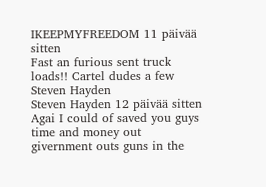IKEEPMYFREEDOM 11 päivää sitten
Fast an furious sent truck loads!! Cartel dudes a few
Steven Hayden
Steven Hayden 12 päivää sitten
Agai I could of saved you guys time and money out givernment outs guns in the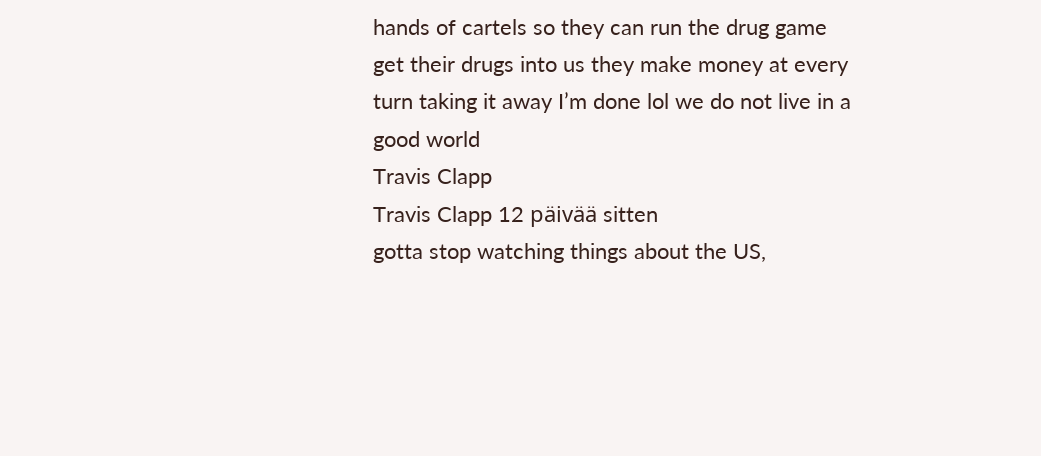hands of cartels so they can run the drug game get their drugs into us they make money at every turn taking it away I’m done lol we do not live in a good world
Travis Clapp
Travis Clapp 12 päivää sitten
gotta stop watching things about the US,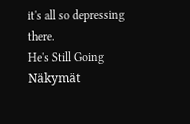it's all so depressing there.
He's Still Going
Näkymät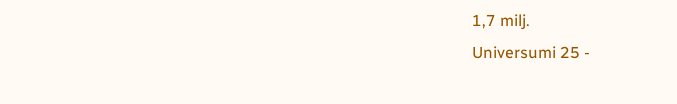1,7 milj.
Universumi 25 -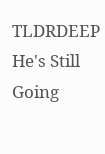TLDRDEEP
He's Still Going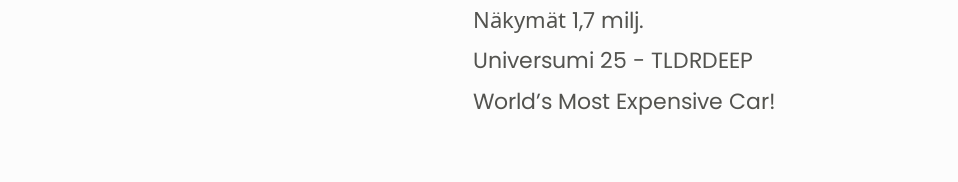Näkymät 1,7 milj.
Universumi 25 - TLDRDEEP
World’s Most Expensive Car!